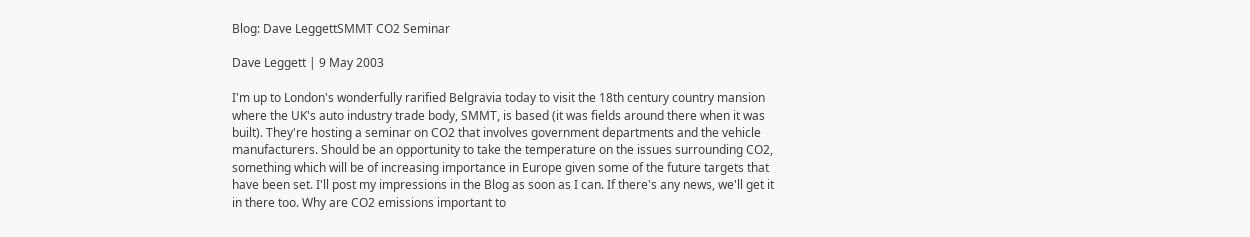Blog: Dave LeggettSMMT CO2 Seminar

Dave Leggett | 9 May 2003

I'm up to London's wonderfully rarified Belgravia today to visit the 18th century country mansion where the UK's auto industry trade body, SMMT, is based (it was fields around there when it was built). They're hosting a seminar on CO2 that involves government departments and the vehicle manufacturers. Should be an opportunity to take the temperature on the issues surrounding CO2, something which will be of increasing importance in Europe given some of the future targets that have been set. I'll post my impressions in the Blog as soon as I can. If there's any news, we'll get it in there too. Why are CO2 emissions important to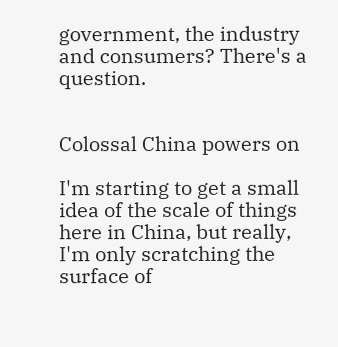government, the industry and consumers? There's a question.


Colossal China powers on

I'm starting to get a small idea of the scale of things here in China, but really, I'm only scratching the surface of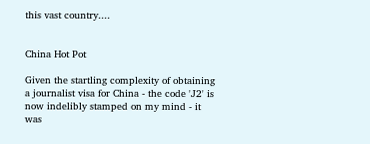this vast country....


China Hot Pot

Given the startling complexity of obtaining a journalist visa for China - the code 'J2' is now indelibly stamped on my mind - it was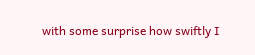with some surprise how swiftly I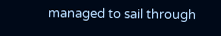managed to sail through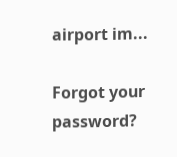airport im...

Forgot your password?